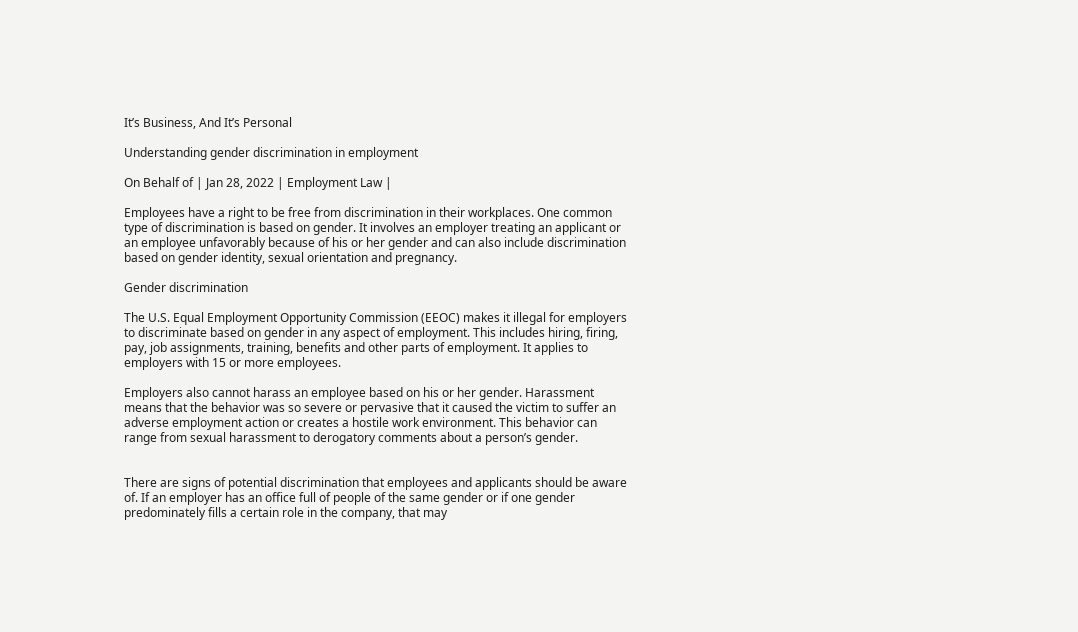It’s Business, And It’s Personal

Understanding gender discrimination in employment

On Behalf of | Jan 28, 2022 | Employment Law |

Employees have a right to be free from discrimination in their workplaces. One common type of discrimination is based on gender. It involves an employer treating an applicant or an employee unfavorably because of his or her gender and can also include discrimination based on gender identity, sexual orientation and pregnancy.

Gender discrimination

The U.S. Equal Employment Opportunity Commission (EEOC) makes it illegal for employers to discriminate based on gender in any aspect of employment. This includes hiring, firing, pay, job assignments, training, benefits and other parts of employment. It applies to employers with 15 or more employees.

Employers also cannot harass an employee based on his or her gender. Harassment means that the behavior was so severe or pervasive that it caused the victim to suffer an adverse employment action or creates a hostile work environment. This behavior can range from sexual harassment to derogatory comments about a person’s gender.


There are signs of potential discrimination that employees and applicants should be aware of. If an employer has an office full of people of the same gender or if one gender predominately fills a certain role in the company, that may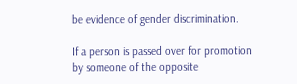be evidence of gender discrimination.

If a person is passed over for promotion by someone of the opposite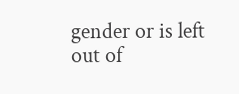gender or is left out of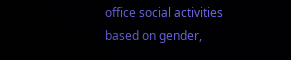office social activities based on gender,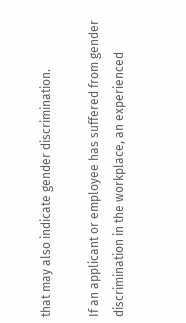that may also indicate gender discrimination.

If an applicant or employee has suffered from gender discrimination in the workplace, an experienced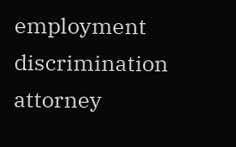employment discrimination attorney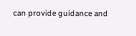can provide guidance and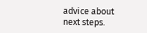advice about next steps.